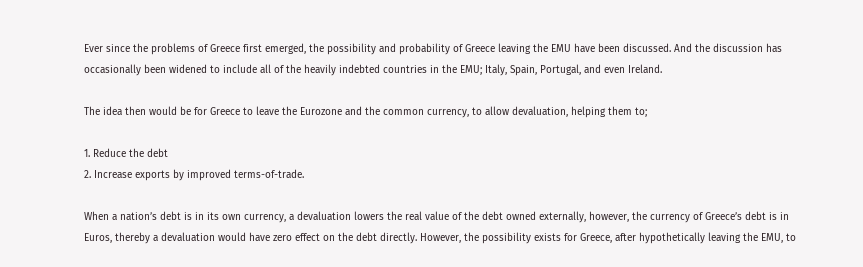Ever since the problems of Greece first emerged, the possibility and probability of Greece leaving the EMU have been discussed. And the discussion has occasionally been widened to include all of the heavily indebted countries in the EMU; Italy, Spain, Portugal, and even Ireland.

The idea then would be for Greece to leave the Eurozone and the common currency, to allow devaluation, helping them to;

1. Reduce the debt
2. Increase exports by improved terms-of-trade.

When a nation’s debt is in its own currency, a devaluation lowers the real value of the debt owned externally, however, the currency of Greece’s debt is in Euros, thereby a devaluation would have zero effect on the debt directly. However, the possibility exists for Greece, after hypothetically leaving the EMU, to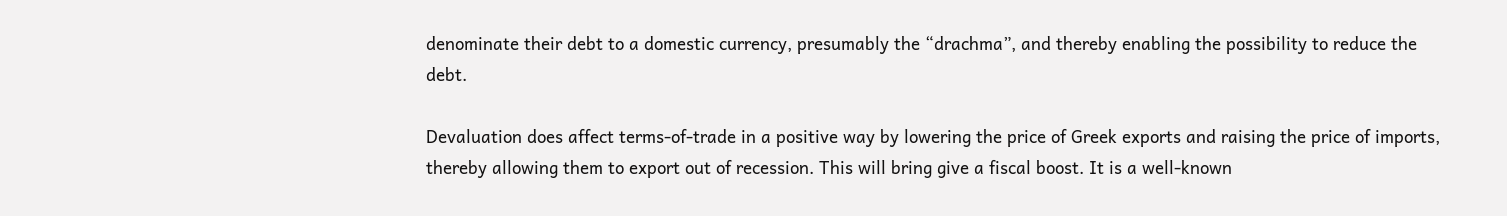denominate their debt to a domestic currency, presumably the “drachma”, and thereby enabling the possibility to reduce the debt.

Devaluation does affect terms-of-trade in a positive way by lowering the price of Greek exports and raising the price of imports, thereby allowing them to export out of recession. This will bring give a fiscal boost. It is a well-known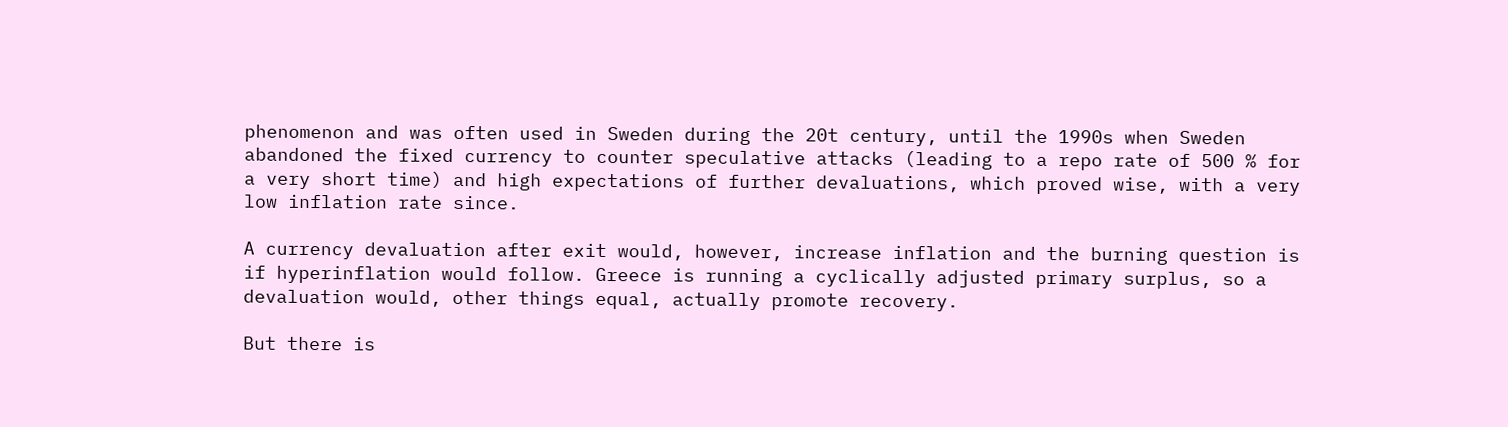phenomenon and was often used in Sweden during the 20t century, until the 1990s when Sweden abandoned the fixed currency to counter speculative attacks (leading to a repo rate of 500 % for a very short time) and high expectations of further devaluations, which proved wise, with a very low inflation rate since.

A currency devaluation after exit would, however, increase inflation and the burning question is if hyperinflation would follow. Greece is running a cyclically adjusted primary surplus, so a devaluation would, other things equal, actually promote recovery.

But there is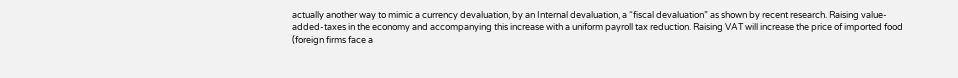actually another way to mimic a currency devaluation, by an Internal devaluation, a “fiscal devaluation” as shown by recent research. Raising value-added-taxes in the economy and accompanying this increase with a uniform payroll tax reduction. Raising VAT will increase the price of imported food (foreign firms face a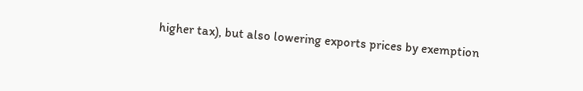higher tax), but also lowering exports prices by exemption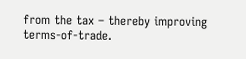from the tax – thereby improving terms-of-trade.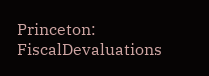Princeton: FiscalDevaluations